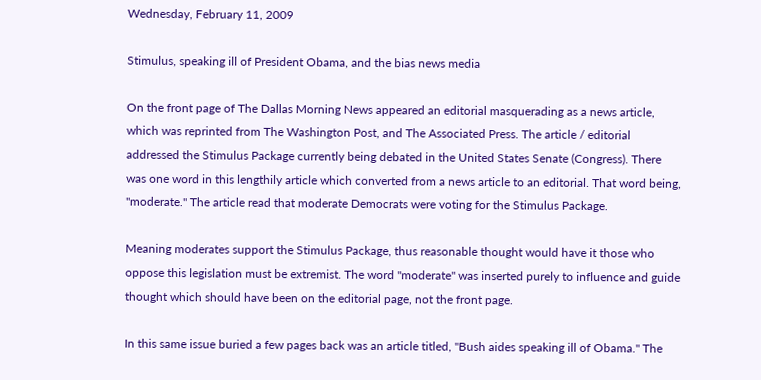Wednesday, February 11, 2009

Stimulus, speaking ill of President Obama, and the bias news media

On the front page of The Dallas Morning News appeared an editorial masquerading as a news article, which was reprinted from The Washington Post, and The Associated Press. The article / editorial addressed the Stimulus Package currently being debated in the United States Senate (Congress). There was one word in this lengthily article which converted from a news article to an editorial. That word being, "moderate." The article read that moderate Democrats were voting for the Stimulus Package.

Meaning moderates support the Stimulus Package, thus reasonable thought would have it those who oppose this legislation must be extremist. The word "moderate" was inserted purely to influence and guide thought which should have been on the editorial page, not the front page.

In this same issue buried a few pages back was an article titled, "Bush aides speaking ill of Obama." The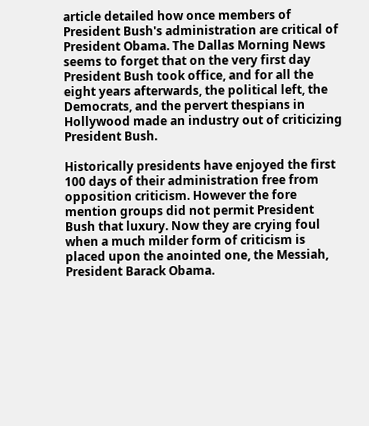article detailed how once members of President Bush's administration are critical of President Obama. The Dallas Morning News seems to forget that on the very first day President Bush took office, and for all the eight years afterwards, the political left, the Democrats, and the pervert thespians in Hollywood made an industry out of criticizing President Bush.

Historically presidents have enjoyed the first 100 days of their administration free from opposition criticism. However the fore mention groups did not permit President Bush that luxury. Now they are crying foul when a much milder form of criticism is placed upon the anointed one, the Messiah, President Barack Obama.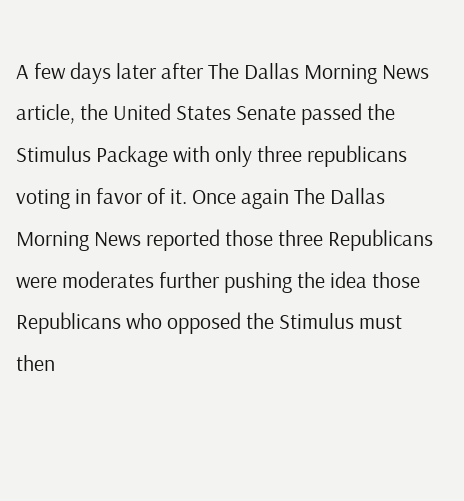A few days later after The Dallas Morning News article, the United States Senate passed the Stimulus Package with only three republicans voting in favor of it. Once again The Dallas Morning News reported those three Republicans were moderates further pushing the idea those Republicans who opposed the Stimulus must then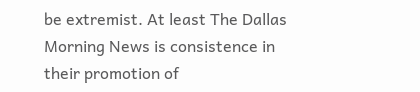be extremist. At least The Dallas Morning News is consistence in their promotion of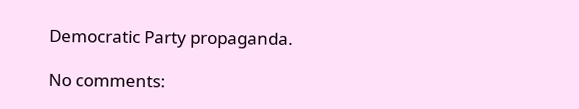Democratic Party propaganda.

No comments: